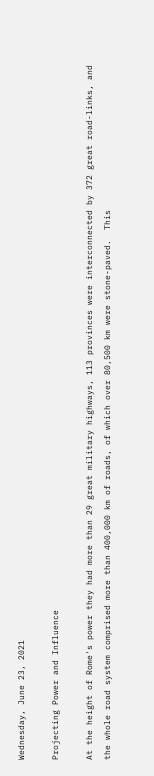Wednesday, June 23, 2021

Projecting Power and Influence

At the height of Rome's power they had more than 29 great military highways, 113 provinces were interconnected by 372 great road-links, and the whole road system comprised more than 400,000 km of roads, of which over 80,500 km were stone-paved.  This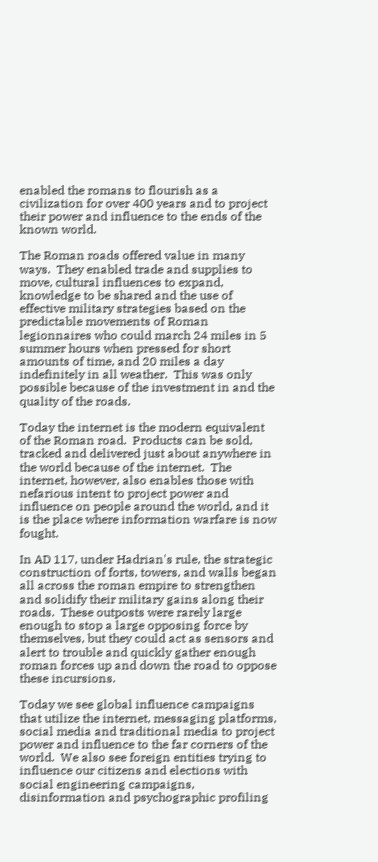enabled the romans to flourish as a civilization for over 400 years and to project their power and influence to the ends of the known world.

The Roman roads offered value in many ways.  They enabled trade and supplies to move, cultural influences to expand, knowledge to be shared and the use of effective military strategies based on the predictable movements of Roman legionnaires who could march 24 miles in 5 summer hours when pressed for short amounts of time, and 20 miles a day indefinitely in all weather.  This was only possible because of the investment in and the quality of the roads.

Today the internet is the modern equivalent of the Roman road.  Products can be sold, tracked and delivered just about anywhere in the world because of the internet.  The internet, however, also enables those with nefarious intent to project power and influence on people around the world, and it is the place where information warfare is now fought.

In AD 117, under Hadrian's rule, the strategic construction of forts, towers, and walls began all across the roman empire to strengthen and solidify their military gains along their roads.  These outposts were rarely large enough to stop a large opposing force by themselves, but they could act as sensors and alert to trouble and quickly gather enough roman forces up and down the road to oppose these incursions.

Today we see global influence campaigns that utilize the internet, messaging platforms, social media and traditional media to project power and influence to the far corners of the world.  We also see foreign entities trying to influence our citizens and elections with social engineering campaigns, disinformation and psychographic profiling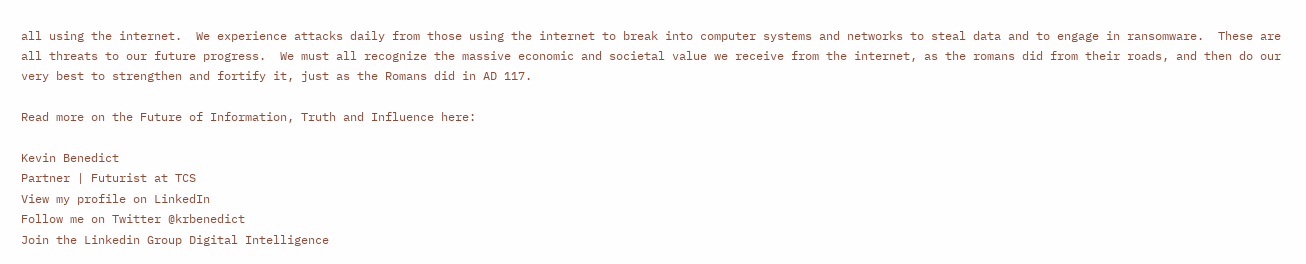all using the internet.  We experience attacks daily from those using the internet to break into computer systems and networks to steal data and to engage in ransomware.  These are all threats to our future progress.  We must all recognize the massive economic and societal value we receive from the internet, as the romans did from their roads, and then do our very best to strengthen and fortify it, just as the Romans did in AD 117.

Read more on the Future of Information, Truth and Influence here:

Kevin Benedict
Partner | Futurist at TCS
View my profile on LinkedIn
Follow me on Twitter @krbenedict
Join the Linkedin Group Digital Intelligence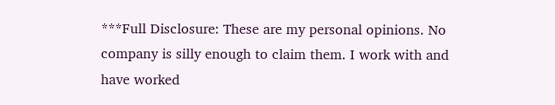***Full Disclosure: These are my personal opinions. No company is silly enough to claim them. I work with and have worked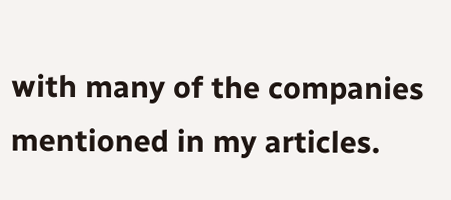with many of the companies mentioned in my articles.